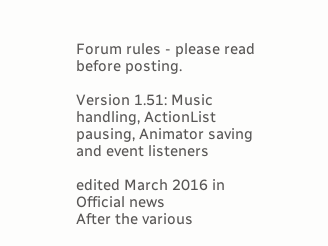Forum rules - please read before posting.

Version 1.51: Music handling, ActionList pausing, Animator saving and event listeners

edited March 2016 in Official news
After the various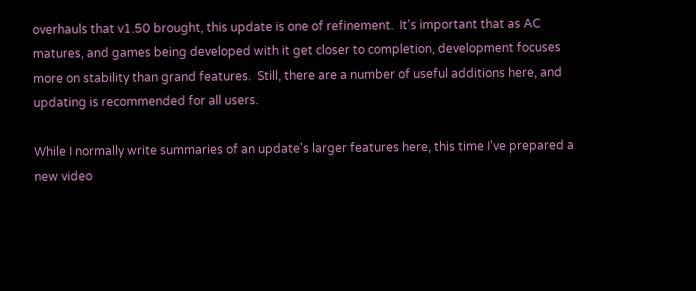overhauls that v1.50 brought, this update is one of refinement.  It's important that as AC matures, and games being developed with it get closer to completion, development focuses more on stability than grand features.  Still, there are a number of useful additions here, and updating is recommended for all users.

While I normally write summaries of an update's larger features here, this time I've prepared a new video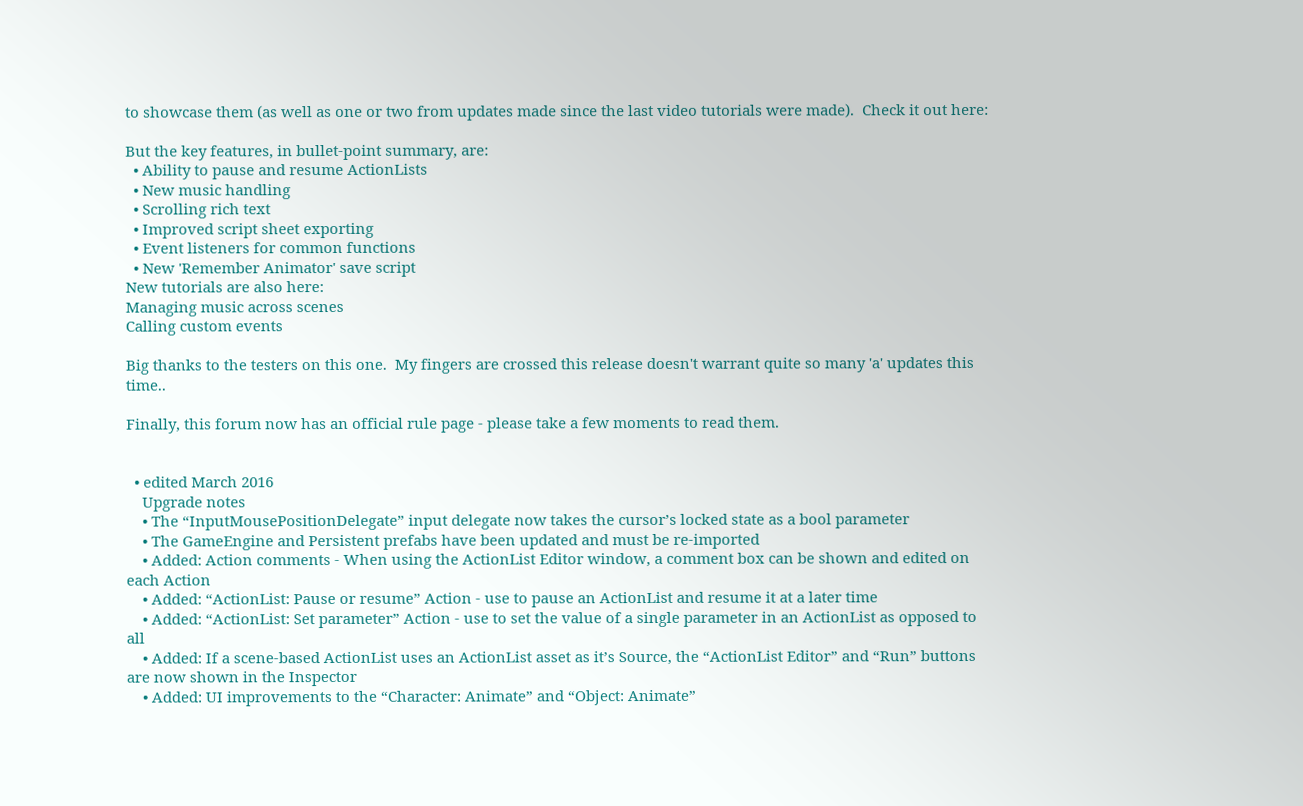to showcase them (as well as one or two from updates made since the last video tutorials were made).  Check it out here:

But the key features, in bullet-point summary, are:
  • Ability to pause and resume ActionLists
  • New music handling
  • Scrolling rich text
  • Improved script sheet exporting
  • Event listeners for common functions
  • New 'Remember Animator' save script
New tutorials are also here:
Managing music across scenes
Calling custom events

Big thanks to the testers on this one.  My fingers are crossed this release doesn't warrant quite so many 'a' updates this time..

Finally, this forum now has an official rule page - please take a few moments to read them.


  • edited March 2016
    Upgrade notes
    • The “InputMousePositionDelegate” input delegate now takes the cursor’s locked state as a bool parameter
    • The GameEngine and Persistent prefabs have been updated and must be re-imported
    • Added: Action comments - When using the ActionList Editor window, a comment box can be shown and edited on each Action
    • Added: “ActionList: Pause or resume” Action - use to pause an ActionList and resume it at a later time
    • Added: “ActionList: Set parameter” Action - use to set the value of a single parameter in an ActionList as opposed to all
    • Added: If a scene-based ActionList uses an ActionList asset as it’s Source, the “ActionList Editor” and “Run” buttons are now shown in the Inspector
    • Added: UI improvements to the “Character: Animate” and “Object: Animate”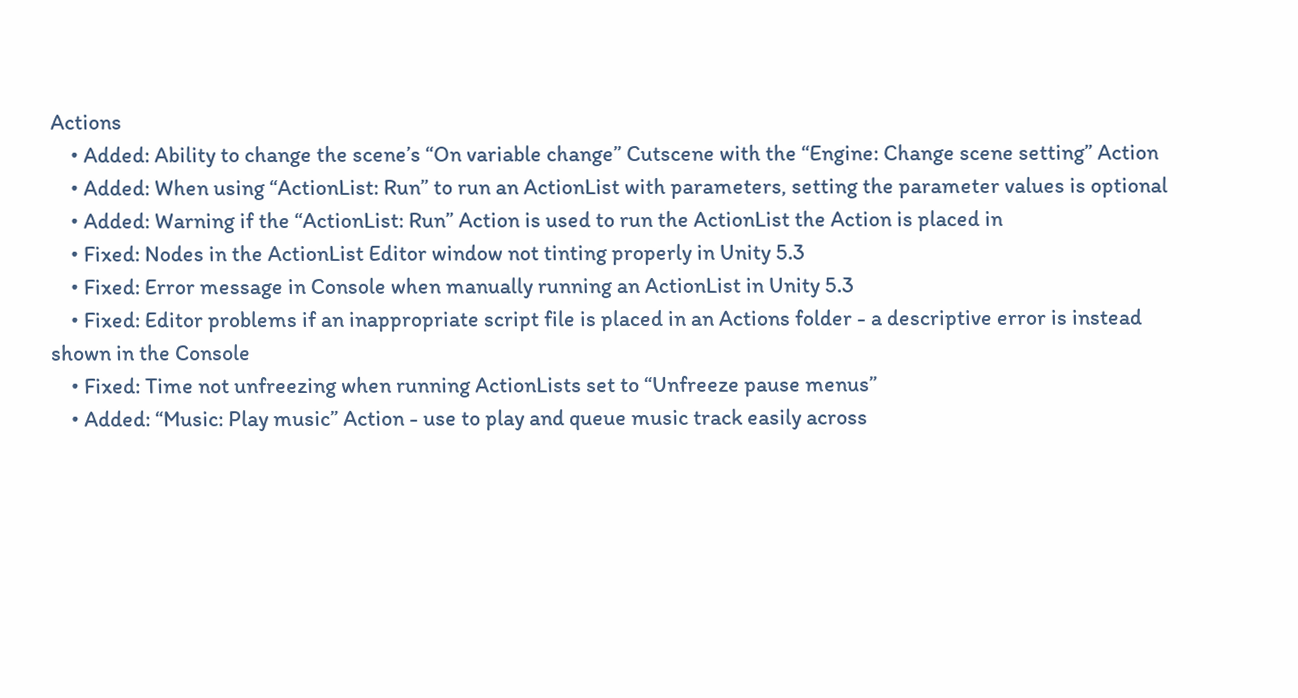Actions
    • Added: Ability to change the scene’s “On variable change” Cutscene with the “Engine: Change scene setting” Action
    • Added: When using “ActionList: Run” to run an ActionList with parameters, setting the parameter values is optional
    • Added: Warning if the “ActionList: Run” Action is used to run the ActionList the Action is placed in
    • Fixed: Nodes in the ActionList Editor window not tinting properly in Unity 5.3
    • Fixed: Error message in Console when manually running an ActionList in Unity 5.3
    • Fixed: Editor problems if an inappropriate script file is placed in an Actions folder - a descriptive error is instead shown in the Console
    • Fixed: Time not unfreezing when running ActionLists set to “Unfreeze pause menus”
    • Added: “Music: Play music” Action - use to play and queue music track easily across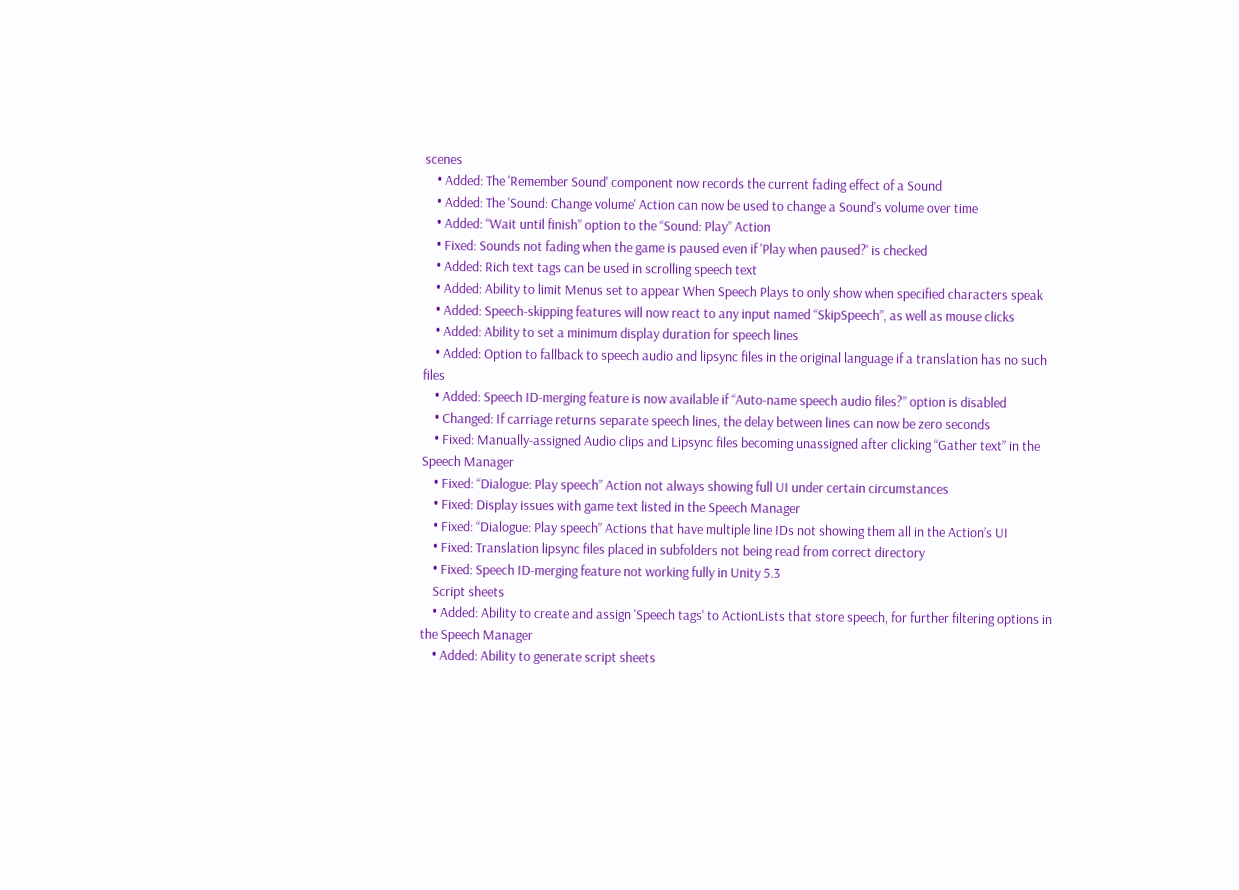scenes
    • Added: The 'Remember Sound' component now records the current fading effect of a Sound
    • Added: The 'Sound: Change volume' Action can now be used to change a Sound's volume over time
    • Added: “Wait until finish” option to the “Sound: Play” Action
    • Fixed: Sounds not fading when the game is paused even if 'Play when paused?' is checked
    • Added: Rich text tags can be used in scrolling speech text
    • Added: Ability to limit Menus set to appear When Speech Plays to only show when specified characters speak
    • Added: Speech-skipping features will now react to any input named “SkipSpeech”, as well as mouse clicks
    • Added: Ability to set a minimum display duration for speech lines
    • Added: Option to fallback to speech audio and lipsync files in the original language if a translation has no such files
    • Added: Speech ID-merging feature is now available if “Auto-name speech audio files?” option is disabled
    • Changed: If carriage returns separate speech lines, the delay between lines can now be zero seconds
    • Fixed: Manually-assigned Audio clips and Lipsync files becoming unassigned after clicking “Gather text” in the Speech Manager
    • Fixed: “Dialogue: Play speech” Action not always showing full UI under certain circumstances
    • Fixed: Display issues with game text listed in the Speech Manager
    • Fixed: “Dialogue: Play speech” Actions that have multiple line IDs not showing them all in the Action’s UI
    • Fixed: Translation lipsync files placed in subfolders not being read from correct directory
    • Fixed: Speech ID-merging feature not working fully in Unity 5.3
    Script sheets
    • Added: Ability to create and assign 'Speech tags' to ActionLists that store speech, for further filtering options in the Speech Manager
    • Added: Ability to generate script sheets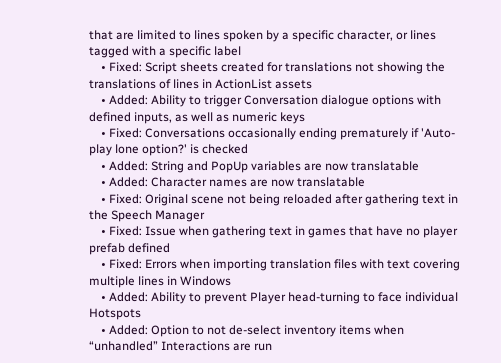that are limited to lines spoken by a specific character, or lines tagged with a specific label
    • Fixed: Script sheets created for translations not showing the translations of lines in ActionList assets
    • Added: Ability to trigger Conversation dialogue options with defined inputs, as well as numeric keys
    • Fixed: Conversations occasionally ending prematurely if 'Auto-play lone option?' is checked
    • Added: String and PopUp variables are now translatable
    • Added: Character names are now translatable
    • Fixed: Original scene not being reloaded after gathering text in the Speech Manager
    • Fixed: Issue when gathering text in games that have no player prefab defined
    • Fixed: Errors when importing translation files with text covering multiple lines in Windows
    • Added: Ability to prevent Player head-turning to face individual Hotspots
    • Added: Option to not de-select inventory items when “unhandled” Interactions are run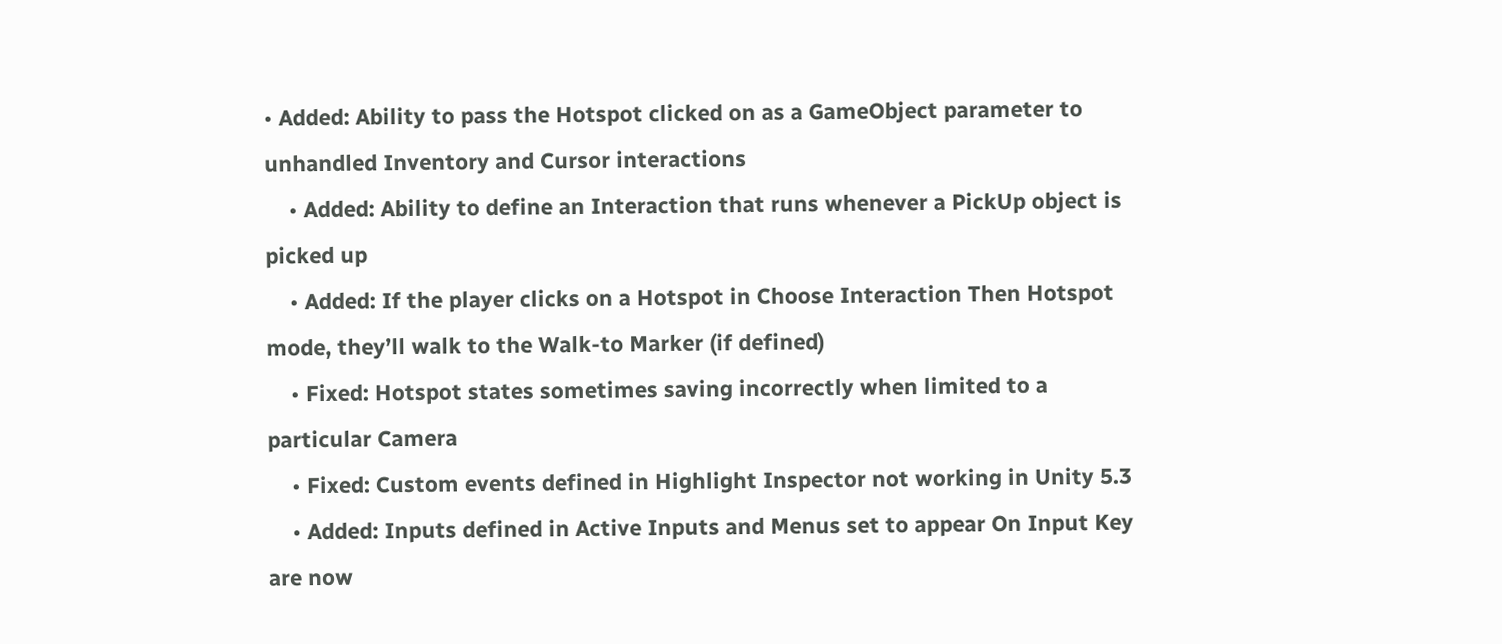• Added: Ability to pass the Hotspot clicked on as a GameObject parameter to unhandled Inventory and Cursor interactions
    • Added: Ability to define an Interaction that runs whenever a PickUp object is picked up
    • Added: If the player clicks on a Hotspot in Choose Interaction Then Hotspot mode, they’ll walk to the Walk-to Marker (if defined)
    • Fixed: Hotspot states sometimes saving incorrectly when limited to a particular Camera
    • Fixed: Custom events defined in Highlight Inspector not working in Unity 5.3
    • Added: Inputs defined in Active Inputs and Menus set to appear On Input Key are now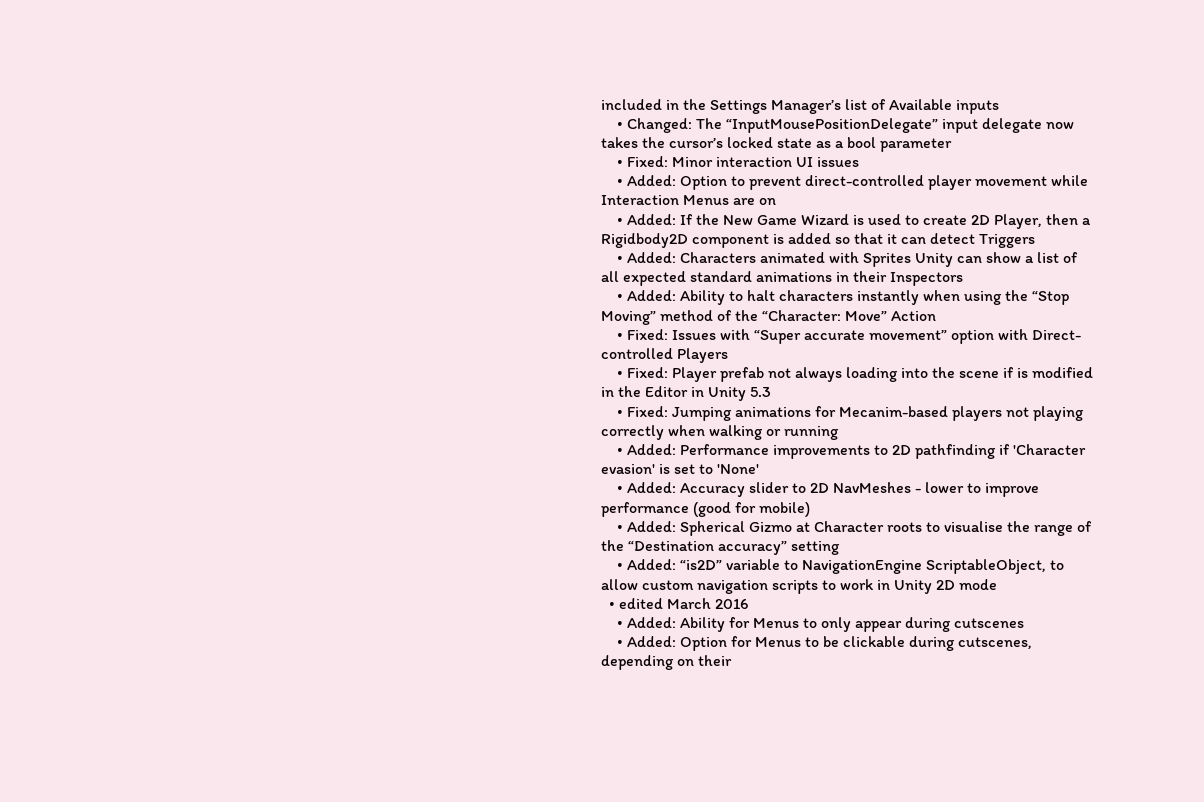included in the Settings Manager’s list of Available inputs
    • Changed: The “InputMousePositionDelegate” input delegate now takes the cursor’s locked state as a bool parameter
    • Fixed: Minor interaction UI issues
    • Added: Option to prevent direct-controlled player movement while Interaction Menus are on
    • Added: If the New Game Wizard is used to create 2D Player, then a Rigidbody2D component is added so that it can detect Triggers
    • Added: Characters animated with Sprites Unity can show a list of all expected standard animations in their Inspectors
    • Added: Ability to halt characters instantly when using the “Stop Moving” method of the “Character: Move” Action
    • Fixed: Issues with “Super accurate movement” option with Direct-controlled Players
    • Fixed: Player prefab not always loading into the scene if is modified in the Editor in Unity 5.3
    • Fixed: Jumping animations for Mecanim-based players not playing correctly when walking or running
    • Added: Performance improvements to 2D pathfinding if 'Character evasion' is set to 'None'
    • Added: Accuracy slider to 2D NavMeshes - lower to improve performance (good for mobile)
    • Added: Spherical Gizmo at Character roots to visualise the range of the “Destination accuracy” setting
    • Added: “is2D” variable to NavigationEngine ScriptableObject, to allow custom navigation scripts to work in Unity 2D mode
  • edited March 2016
    • Added: Ability for Menus to only appear during cutscenes
    • Added: Option for Menus to be clickable during cutscenes, depending on their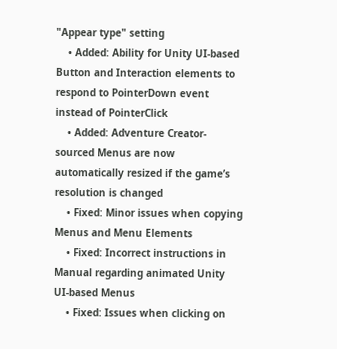"Appear type" setting
    • Added: Ability for Unity UI-based Button and Interaction elements to respond to PointerDown event instead of PointerClick
    • Added: Adventure Creator-sourced Menus are now automatically resized if the game’s resolution is changed
    • Fixed: Minor issues when copying Menus and Menu Elements
    • Fixed: Incorrect instructions in Manual regarding animated Unity UI-based Menus
    • Fixed: Issues when clicking on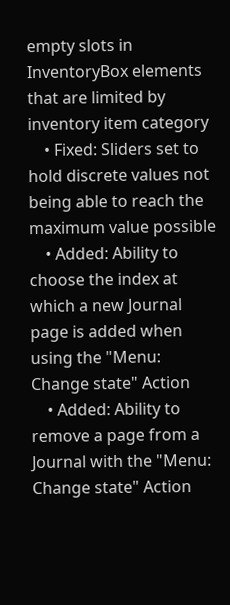empty slots in InventoryBox elements that are limited by inventory item category
    • Fixed: Sliders set to hold discrete values not being able to reach the maximum value possible
    • Added: Ability to choose the index at which a new Journal page is added when using the "Menu: Change state" Action
    • Added: Ability to remove a page from a Journal with the "Menu: Change state" Action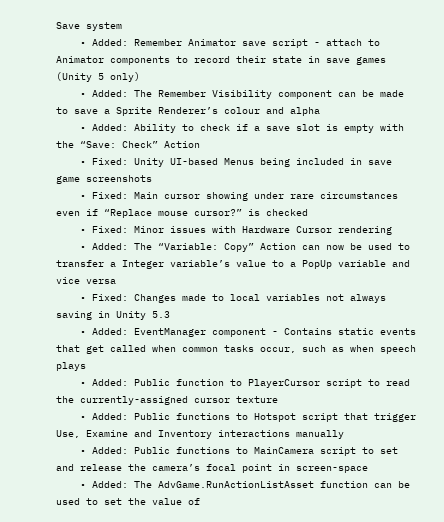Save system
    • Added: Remember Animator save script - attach to Animator components to record their state in save games (Unity 5 only)
    • Added: The Remember Visibility component can be made to save a Sprite Renderer’s colour and alpha
    • Added: Ability to check if a save slot is empty with the “Save: Check” Action
    • Fixed: Unity UI-based Menus being included in save game screenshots
    • Fixed: Main cursor showing under rare circumstances even if “Replace mouse cursor?” is checked
    • Fixed: Minor issues with Hardware Cursor rendering
    • Added: The “Variable: Copy” Action can now be used to transfer a Integer variable’s value to a PopUp variable and vice versa
    • Fixed: Changes made to local variables not always saving in Unity 5.3
    • Added: EventManager component - Contains static events that get called when common tasks occur, such as when speech plays
    • Added: Public function to PlayerCursor script to read the currently-assigned cursor texture
    • Added: Public functions to Hotspot script that trigger Use, Examine and Inventory interactions manually
    • Added: Public functions to MainCamera script to set and release the camera’s focal point in screen-space
    • Added: The AdvGame.RunActionListAsset function can be used to set the value of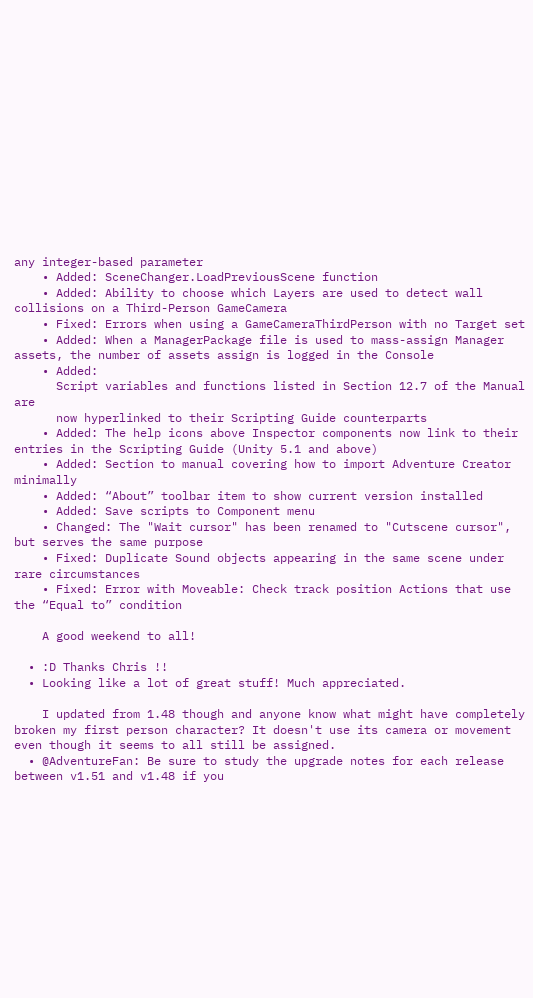any integer-based parameter
    • Added: SceneChanger.LoadPreviousScene function
    • Added: Ability to choose which Layers are used to detect wall collisions on a Third-Person GameCamera
    • Fixed: Errors when using a GameCameraThirdPerson with no Target set
    • Added: When a ManagerPackage file is used to mass-assign Manager assets, the number of assets assign is logged in the Console
    • Added:
      Script variables and functions listed in Section 12.7 of the Manual are
      now hyperlinked to their Scripting Guide counterparts
    • Added: The help icons above Inspector components now link to their entries in the Scripting Guide (Unity 5.1 and above)
    • Added: Section to manual covering how to import Adventure Creator minimally
    • Added: “About” toolbar item to show current version installed
    • Added: Save scripts to Component menu
    • Changed: The "Wait cursor" has been renamed to "Cutscene cursor", but serves the same purpose
    • Fixed: Duplicate Sound objects appearing in the same scene under rare circumstances
    • Fixed: Error with Moveable: Check track position Actions that use the “Equal to” condition

    A good weekend to all!

  • :D Thanks Chris !!
  • Looking like a lot of great stuff! Much appreciated.

    I updated from 1.48 though and anyone know what might have completely broken my first person character? It doesn't use its camera or movement even though it seems to all still be assigned.
  • @AdventureFan: Be sure to study the upgrade notes for each release between v1.51 and v1.48 if you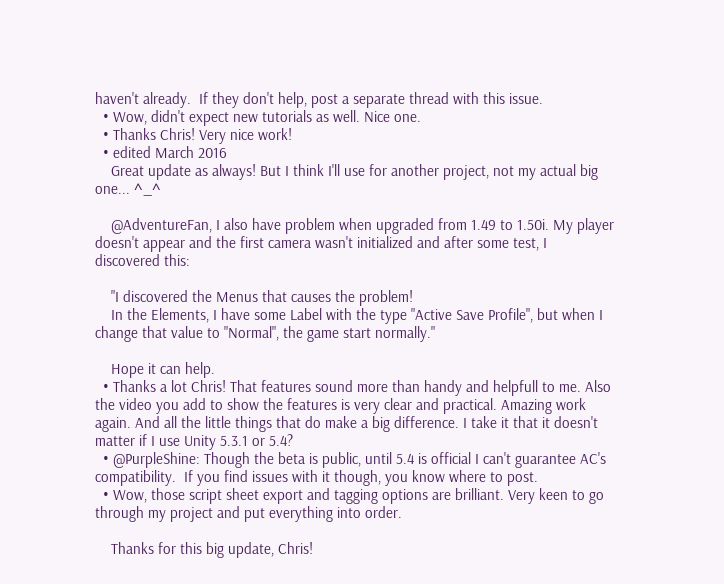haven't already.  If they don't help, post a separate thread with this issue.
  • Wow, didn't expect new tutorials as well. Nice one.
  • Thanks Chris! Very nice work!
  • edited March 2016
    Great update as always! But I think I'll use for another project, not my actual big one... ^_^

    @AdventureFan, I also have problem when upgraded from 1.49 to 1.50i. My player doesn't appear and the first camera wasn't initialized and after some test, I discovered this:

    "I discovered the Menus that causes the problem!
    In the Elements, I have some Label with the type "Active Save Profile", but when I change that value to "Normal", the game start normally."

    Hope it can help.
  • Thanks a lot Chris! That features sound more than handy and helpfull to me. Also the video you add to show the features is very clear and practical. Amazing work again. And all the little things that do make a big difference. I take it that it doesn't matter if I use Unity 5.3.1 or 5.4?
  • @PurpleShine: Though the beta is public, until 5.4 is official I can't guarantee AC's compatibility.  If you find issues with it though, you know where to post.
  • Wow, those script sheet export and tagging options are brilliant. Very keen to go through my project and put everything into order.

    Thanks for this big update, Chris!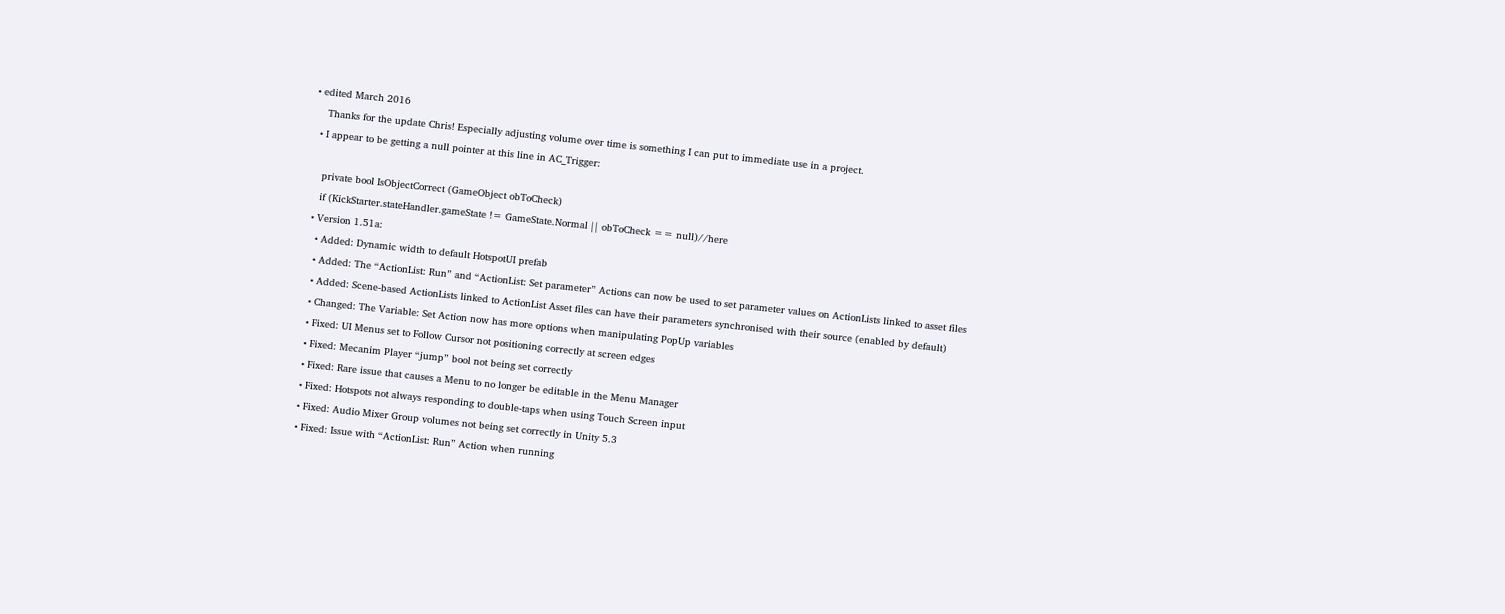• edited March 2016
    Thanks for the update Chris! Especially adjusting volume over time is something I can put to immediate use in a project.
  • I appear to be getting a null pointer at this line in AC_Trigger:

    private bool IsObjectCorrect (GameObject obToCheck)
    if (KickStarter.stateHandler.gameState != GameState.Normal || obToCheck == null)//here
  • Version 1.51a:
    • Added: Dynamic width to default HotspotUI prefab
    • Added: The “ActionList: Run” and “ActionList: Set parameter” Actions can now be used to set parameter values on ActionLists linked to asset files
    • Added: Scene-based ActionLists linked to ActionList Asset files can have their parameters synchronised with their source (enabled by default)
    • Changed: The Variable: Set Action now has more options when manipulating PopUp variables
    • Fixed: UI Menus set to Follow Cursor not positioning correctly at screen edges
    • Fixed: Mecanim Player “jump” bool not being set correctly
    • Fixed: Rare issue that causes a Menu to no longer be editable in the Menu Manager
    • Fixed: Hotspots not always responding to double-taps when using Touch Screen input
    • Fixed: Audio Mixer Group volumes not being set correctly in Unity 5.3
    • Fixed: Issue with “ActionList: Run” Action when running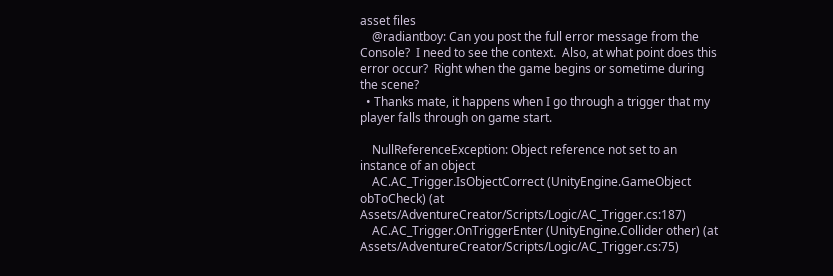asset files
    @radiantboy: Can you post the full error message from the Console?  I need to see the context.  Also, at what point does this error occur?  Right when the game begins or sometime during the scene?
  • Thanks mate, it happens when I go through a trigger that my player falls through on game start.

    NullReferenceException: Object reference not set to an instance of an object
    AC.AC_Trigger.IsObjectCorrect (UnityEngine.GameObject obToCheck) (at Assets/AdventureCreator/Scripts/Logic/AC_Trigger.cs:187)
    AC.AC_Trigger.OnTriggerEnter (UnityEngine.Collider other) (at Assets/AdventureCreator/Scripts/Logic/AC_Trigger.cs:75)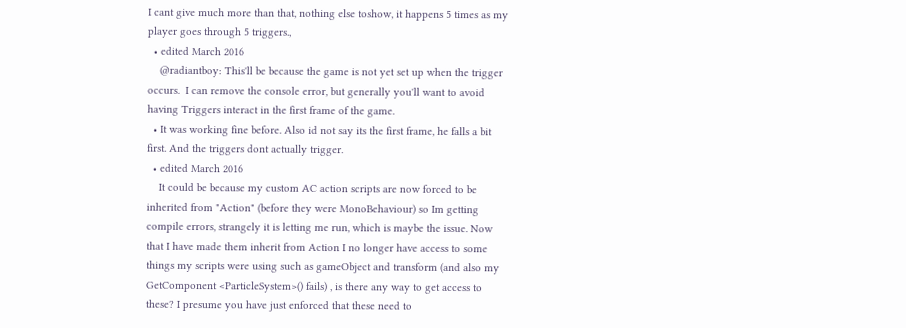I cant give much more than that, nothing else toshow, it happens 5 times as my player goes through 5 triggers.,
  • edited March 2016
    @radiantboy: This'll be because the game is not yet set up when the trigger occurs.  I can remove the console error, but generally you'll want to avoid having Triggers interact in the first frame of the game.
  • It was working fine before. Also id not say its the first frame, he falls a bit first. And the triggers dont actually trigger.
  • edited March 2016
    It could be because my custom AC action scripts are now forced to be inherited from "Action" (before they were MonoBehaviour) so Im getting compile errors, strangely it is letting me run, which is maybe the issue. Now that I have made them inherit from Action I no longer have access to some things my scripts were using such as gameObject and transform (and also my GetComponent <ParticleSystem>() fails) , is there any way to get access to these? I presume you have just enforced that these need to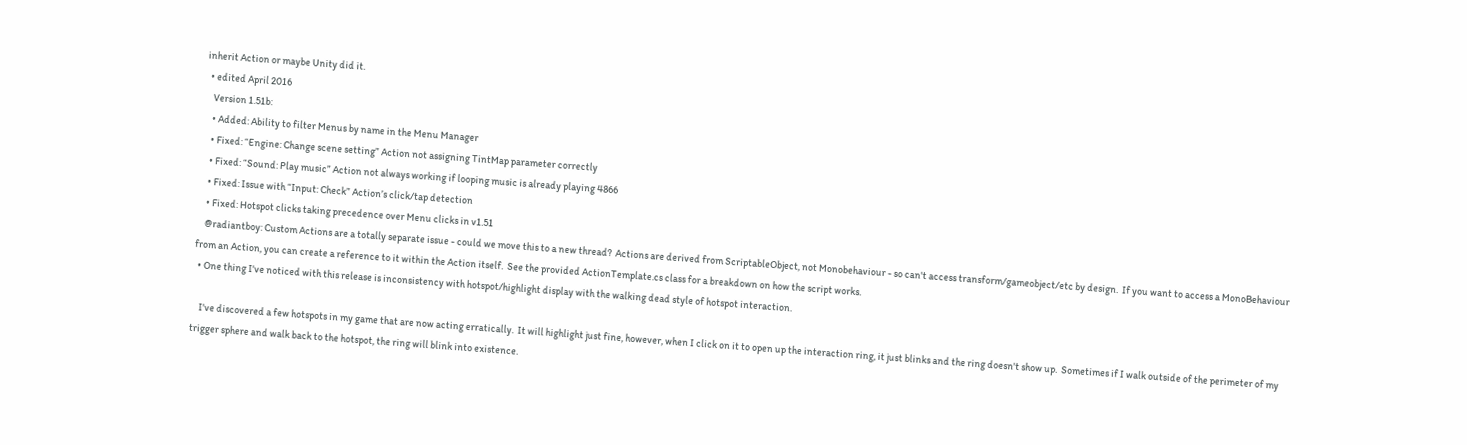inherit Action or maybe Unity did it.
  • edited April 2016
    Version 1.51b:
    • Added: Ability to filter Menus by name in the Menu Manager
    • Fixed: “Engine: Change scene setting” Action not assigning TintMap parameter correctly
    • Fixed: “Sound: Play music” Action not always working if looping music is already playing 4866
    • Fixed: Issue with “Input: Check” Action’s click/tap detection
    • Fixed: Hotspot clicks taking precedence over Menu clicks in v1.51
    @radiantboy: Custom Actions are a totally separate issue - could we move this to a new thread?  Actions are derived from ScriptableObject, not Monobehaviour - so can't access transform/gameobject/etc by design.  If you want to access a MonoBehaviour from an Action, you can create a reference to it within the Action itself.  See the provided ActionTemplate.cs class for a breakdown on how the script works.
  • One thing I've noticed with this release is inconsistency with hotspot/highlight display with the walking dead style of hotspot interaction.

    I've discovered a few hotspots in my game that are now acting erratically.  It will highlight just fine, however, when I click on it to open up the interaction ring, it just blinks and the ring doesn't show up.  Sometimes if I walk outside of the perimeter of my trigger sphere and walk back to the hotspot, the ring will blink into existence.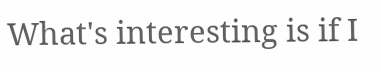What's interesting is if I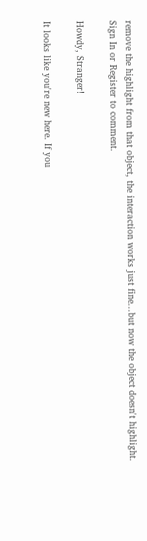remove the highlight from that object, the interaction works just fine...but now the object doesn't highlight.
Sign In or Register to comment.

Howdy, Stranger!

It looks like you're new here. If you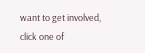want to get involved, click one of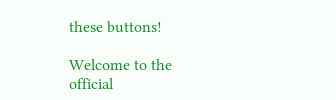these buttons!

Welcome to the official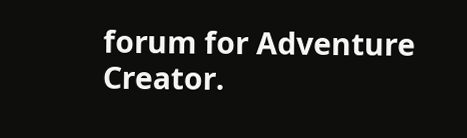forum for Adventure Creator.